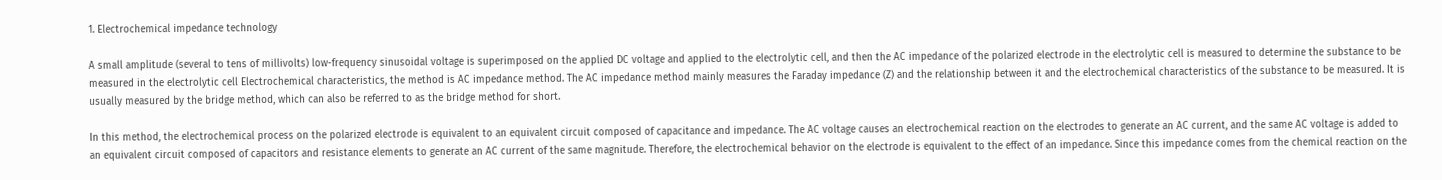1. Electrochemical impedance technology

A small amplitude (several to tens of millivolts) low-frequency sinusoidal voltage is superimposed on the applied DC voltage and applied to the electrolytic cell, and then the AC impedance of the polarized electrode in the electrolytic cell is measured to determine the substance to be measured in the electrolytic cell Electrochemical characteristics, the method is AC impedance method. The AC impedance method mainly measures the Faraday impedance (Z) and the relationship between it and the electrochemical characteristics of the substance to be measured. It is usually measured by the bridge method, which can also be referred to as the bridge method for short.

In this method, the electrochemical process on the polarized electrode is equivalent to an equivalent circuit composed of capacitance and impedance. The AC voltage causes an electrochemical reaction on the electrodes to generate an AC current, and the same AC voltage is added to an equivalent circuit composed of capacitors and resistance elements to generate an AC current of the same magnitude. Therefore, the electrochemical behavior on the electrode is equivalent to the effect of an impedance. Since this impedance comes from the chemical reaction on the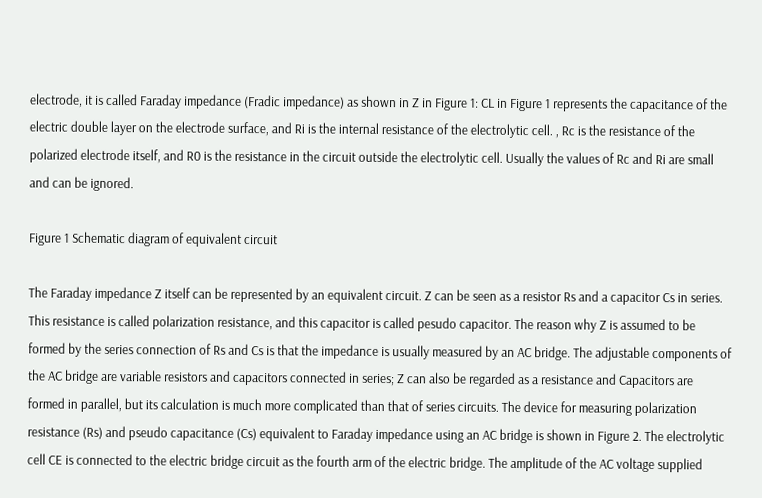electrode, it is called Faraday impedance (Fradic impedance) as shown in Z in Figure 1: CL in Figure 1 represents the capacitance of the electric double layer on the electrode surface, and Ri is the internal resistance of the electrolytic cell. , Rc is the resistance of the polarized electrode itself, and R0 is the resistance in the circuit outside the electrolytic cell. Usually the values of Rc and Ri are small and can be ignored.

Figure 1 Schematic diagram of equivalent circuit

The Faraday impedance Z itself can be represented by an equivalent circuit. Z can be seen as a resistor Rs and a capacitor Cs in series. This resistance is called polarization resistance, and this capacitor is called pesudo capacitor. The reason why Z is assumed to be formed by the series connection of Rs and Cs is that the impedance is usually measured by an AC bridge. The adjustable components of the AC bridge are variable resistors and capacitors connected in series; Z can also be regarded as a resistance and Capacitors are formed in parallel, but its calculation is much more complicated than that of series circuits. The device for measuring polarization resistance (Rs) and pseudo capacitance (Cs) equivalent to Faraday impedance using an AC bridge is shown in Figure 2. The electrolytic cell CE is connected to the electric bridge circuit as the fourth arm of the electric bridge. The amplitude of the AC voltage supplied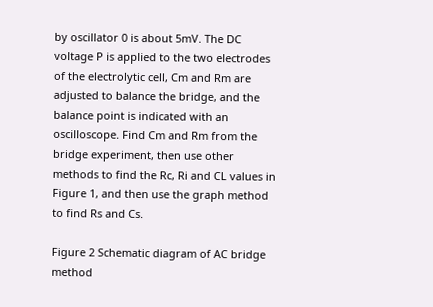by oscillator 0 is about 5mV. The DC voltage P is applied to the two electrodes of the electrolytic cell, Cm and Rm are adjusted to balance the bridge, and the balance point is indicated with an oscilloscope. Find Cm and Rm from the bridge experiment, then use other methods to find the Rc, Ri and CL values in Figure 1, and then use the graph method to find Rs and Cs.

Figure 2 Schematic diagram of AC bridge method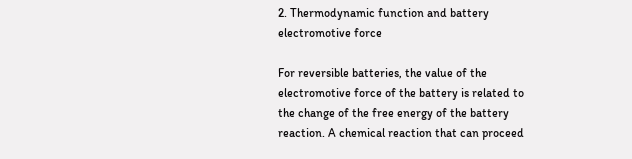2. Thermodynamic function and battery electromotive force

For reversible batteries, the value of the electromotive force of the battery is related to the change of the free energy of the battery reaction. A chemical reaction that can proceed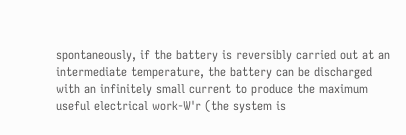spontaneously, if the battery is reversibly carried out at an intermediate temperature, the battery can be discharged with an infinitely small current to produce the maximum useful electrical work-W'r (the system is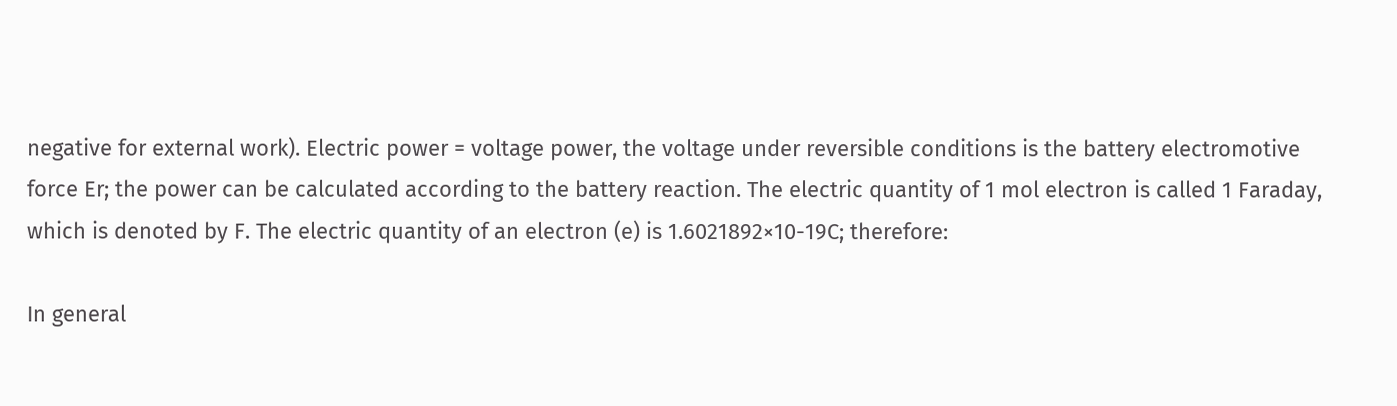negative for external work). Electric power = voltage power, the voltage under reversible conditions is the battery electromotive force Er; the power can be calculated according to the battery reaction. The electric quantity of 1 mol electron is called 1 Faraday, which is denoted by F. The electric quantity of an electron (e) is 1.6021892×10-19C; therefore:

In general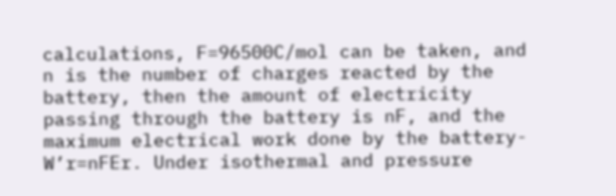calculations, F=96500C/mol can be taken, and n is the number of charges reacted by the battery, then the amount of electricity passing through the battery is nF, and the maximum electrical work done by the battery-W’r=nFEr. Under isothermal and pressure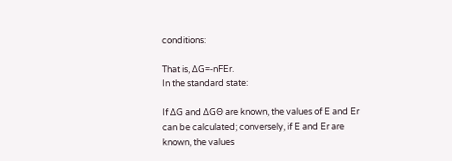conditions:

That is, ΔG=-nFEr.
In the standard state:

If ΔG and ΔGΘ are known, the values of E and Er can be calculated; conversely, if E and Er are known, the values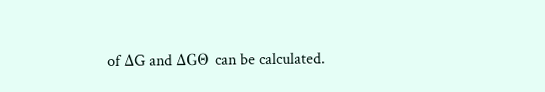of ΔG and ΔGΘ can be calculated.